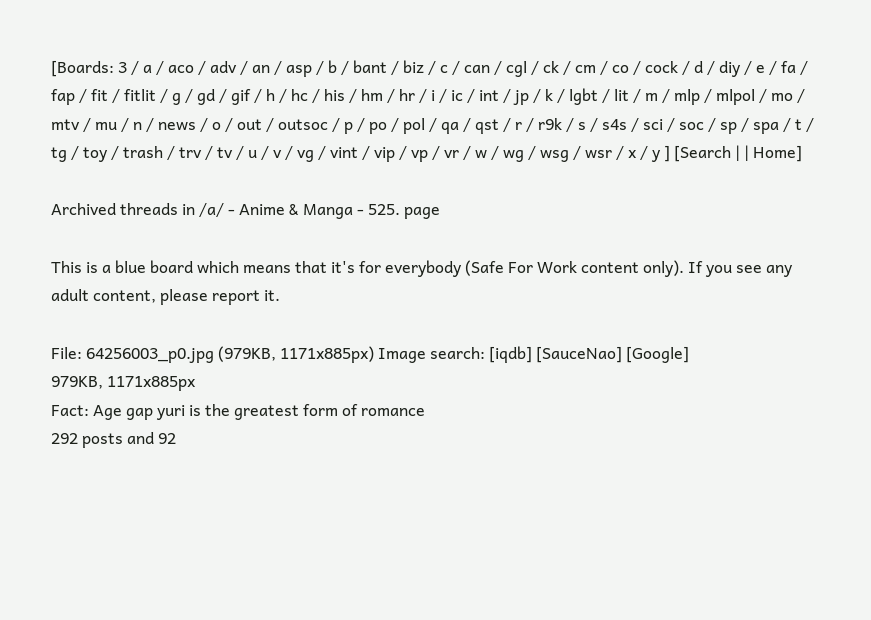[Boards: 3 / a / aco / adv / an / asp / b / bant / biz / c / can / cgl / ck / cm / co / cock / d / diy / e / fa / fap / fit / fitlit / g / gd / gif / h / hc / his / hm / hr / i / ic / int / jp / k / lgbt / lit / m / mlp / mlpol / mo / mtv / mu / n / news / o / out / outsoc / p / po / pol / qa / qst / r / r9k / s / s4s / sci / soc / sp / spa / t / tg / toy / trash / trv / tv / u / v / vg / vint / vip / vp / vr / w / wg / wsg / wsr / x / y ] [Search | | Home]

Archived threads in /a/ - Anime & Manga - 525. page

This is a blue board which means that it's for everybody (Safe For Work content only). If you see any adult content, please report it.

File: 64256003_p0.jpg (979KB, 1171x885px) Image search: [iqdb] [SauceNao] [Google]
979KB, 1171x885px
Fact: Age gap yuri is the greatest form of romance
292 posts and 92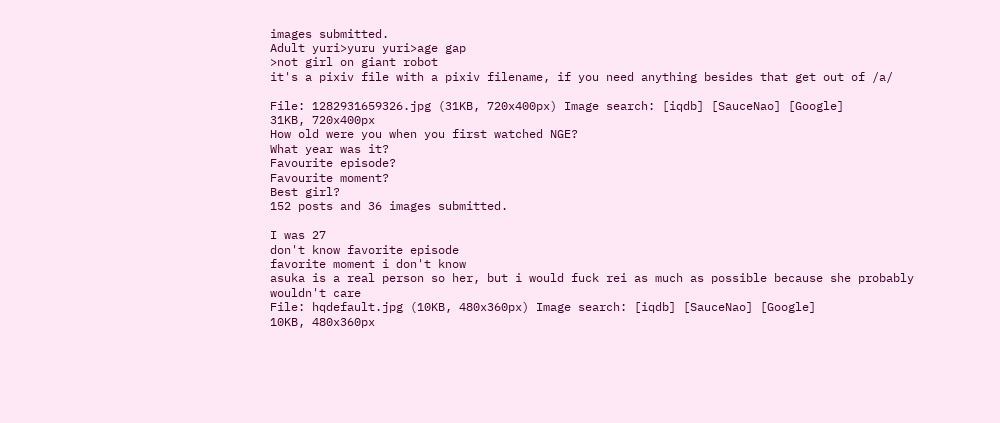images submitted.
Adult yuri>yuru yuri>age gap
>not girl on giant robot
it's a pixiv file with a pixiv filename, if you need anything besides that get out of /a/

File: 1282931659326.jpg (31KB, 720x400px) Image search: [iqdb] [SauceNao] [Google]
31KB, 720x400px
How old were you when you first watched NGE?
What year was it?
Favourite episode?
Favourite moment?
Best girl?
152 posts and 36 images submitted.

I was 27
don't know favorite episode
favorite moment i don't know
asuka is a real person so her, but i would fuck rei as much as possible because she probably wouldn't care
File: hqdefault.jpg (10KB, 480x360px) Image search: [iqdb] [SauceNao] [Google]
10KB, 480x360px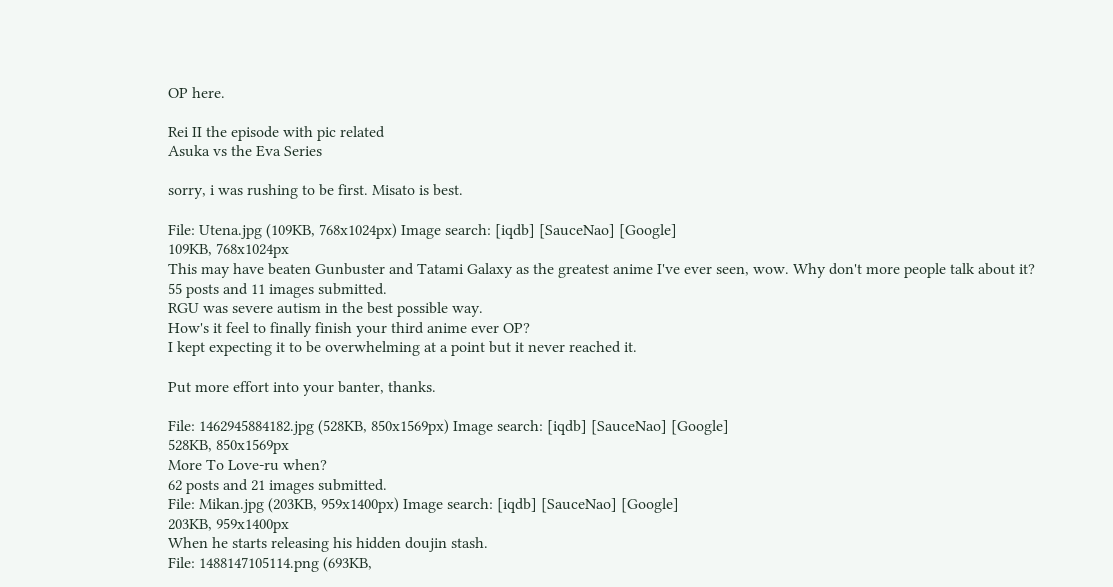OP here.

Rei II the episode with pic related
Asuka vs the Eva Series

sorry, i was rushing to be first. Misato is best.

File: Utena.jpg (109KB, 768x1024px) Image search: [iqdb] [SauceNao] [Google]
109KB, 768x1024px
This may have beaten Gunbuster and Tatami Galaxy as the greatest anime I've ever seen, wow. Why don't more people talk about it?
55 posts and 11 images submitted.
RGU was severe autism in the best possible way.
How's it feel to finally finish your third anime ever OP?
I kept expecting it to be overwhelming at a point but it never reached it.

Put more effort into your banter, thanks.

File: 1462945884182.jpg (528KB, 850x1569px) Image search: [iqdb] [SauceNao] [Google]
528KB, 850x1569px
More To Love-ru when?
62 posts and 21 images submitted.
File: Mikan.jpg (203KB, 959x1400px) Image search: [iqdb] [SauceNao] [Google]
203KB, 959x1400px
When he starts releasing his hidden doujin stash.
File: 1488147105114.png (693KB,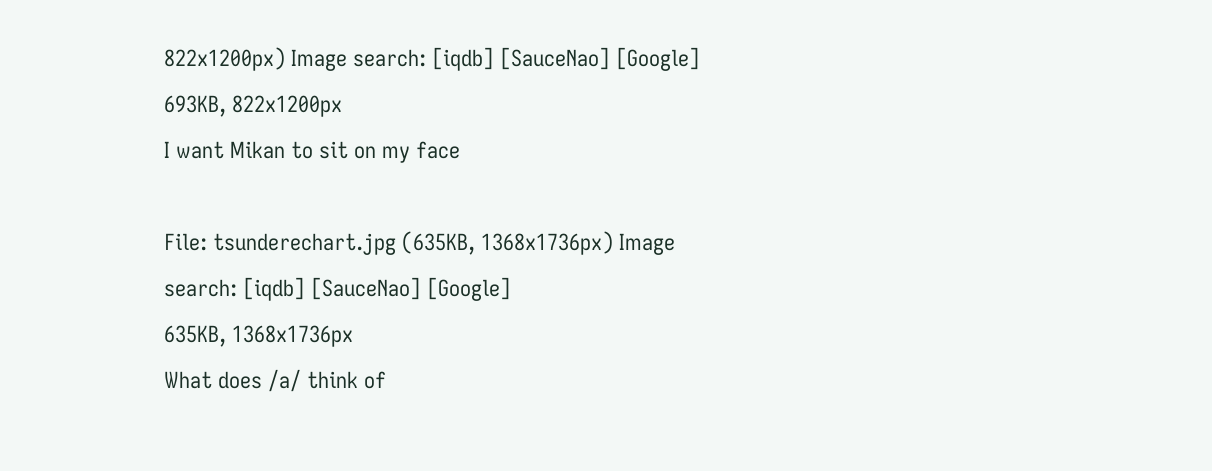822x1200px) Image search: [iqdb] [SauceNao] [Google]
693KB, 822x1200px
I want Mikan to sit on my face

File: tsunderechart.jpg (635KB, 1368x1736px) Image search: [iqdb] [SauceNao] [Google]
635KB, 1368x1736px
What does /a/ think of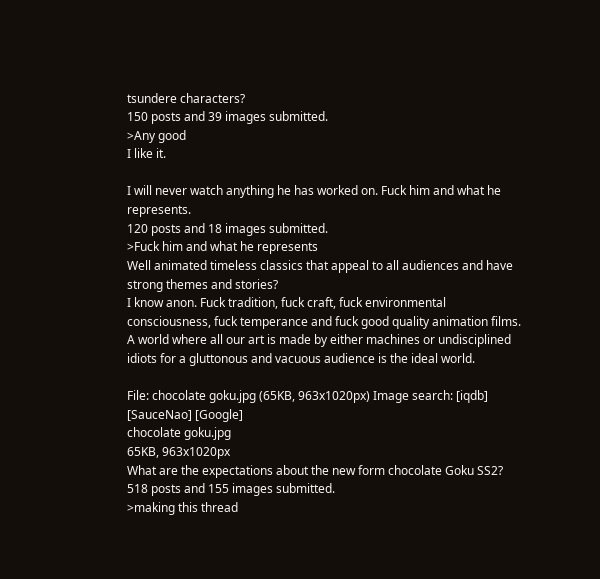tsundere characters?
150 posts and 39 images submitted.
>Any good
I like it.

I will never watch anything he has worked on. Fuck him and what he represents.
120 posts and 18 images submitted.
>Fuck him and what he represents
Well animated timeless classics that appeal to all audiences and have strong themes and stories?
I know anon. Fuck tradition, fuck craft, fuck environmental consciousness, fuck temperance and fuck good quality animation films. A world where all our art is made by either machines or undisciplined idiots for a gluttonous and vacuous audience is the ideal world.

File: chocolate goku.jpg (65KB, 963x1020px) Image search: [iqdb] [SauceNao] [Google]
chocolate goku.jpg
65KB, 963x1020px
What are the expectations about the new form chocolate Goku SS2?
518 posts and 155 images submitted.
>making this thread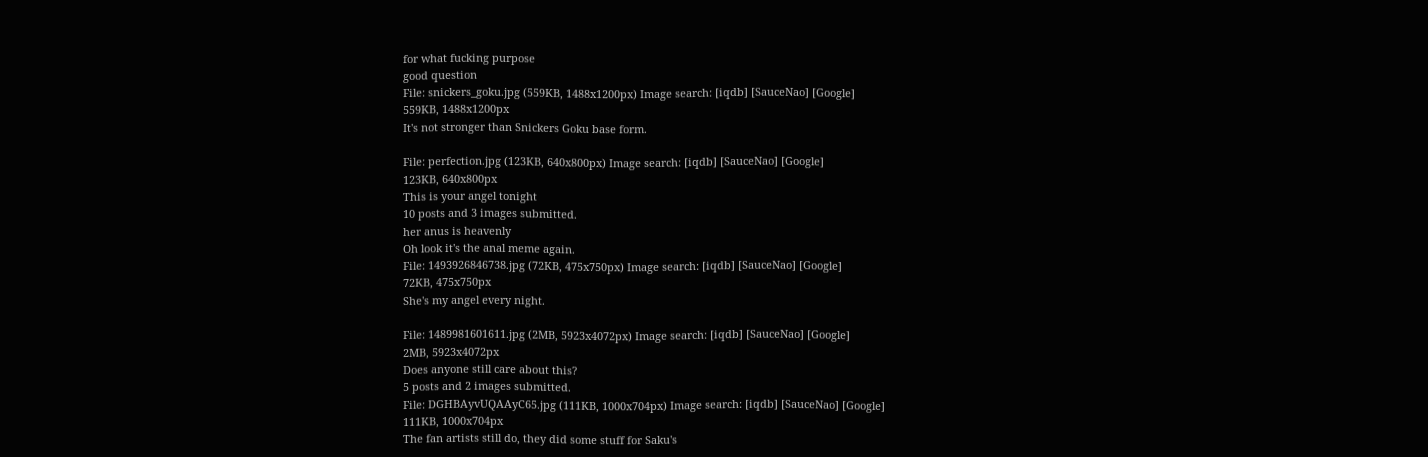for what fucking purpose
good question
File: snickers_goku.jpg (559KB, 1488x1200px) Image search: [iqdb] [SauceNao] [Google]
559KB, 1488x1200px
It's not stronger than Snickers Goku base form.

File: perfection.jpg (123KB, 640x800px) Image search: [iqdb] [SauceNao] [Google]
123KB, 640x800px
This is your angel tonight
10 posts and 3 images submitted.
her anus is heavenly
Oh look it's the anal meme again.
File: 1493926846738.jpg (72KB, 475x750px) Image search: [iqdb] [SauceNao] [Google]
72KB, 475x750px
She's my angel every night.

File: 1489981601611.jpg (2MB, 5923x4072px) Image search: [iqdb] [SauceNao] [Google]
2MB, 5923x4072px
Does anyone still care about this?
5 posts and 2 images submitted.
File: DGHBAyvUQAAyC65.jpg (111KB, 1000x704px) Image search: [iqdb] [SauceNao] [Google]
111KB, 1000x704px
The fan artists still do, they did some stuff for Saku's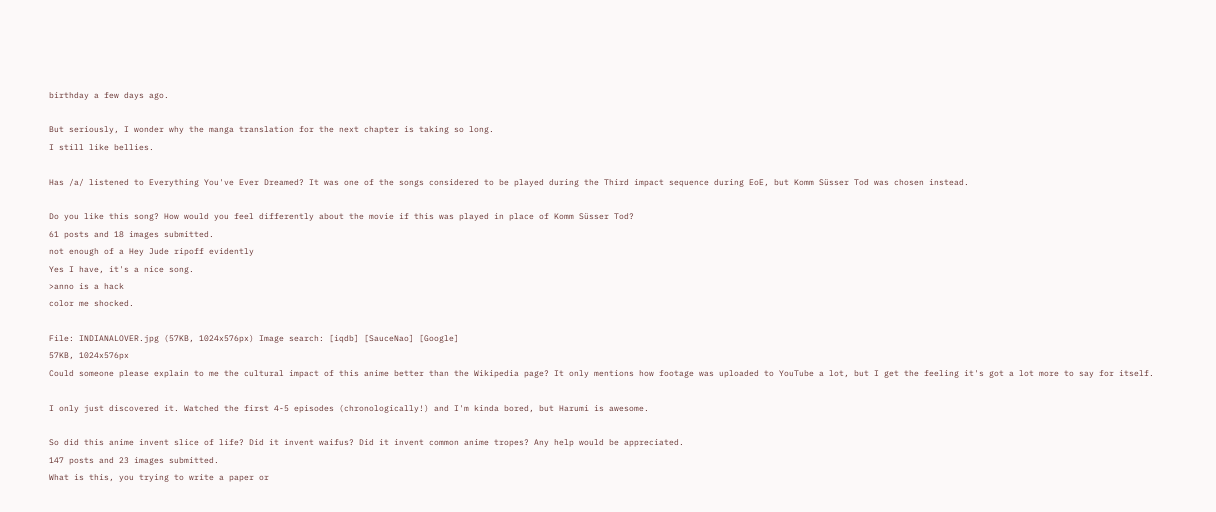birthday a few days ago.

But seriously, I wonder why the manga translation for the next chapter is taking so long.
I still like bellies.

Has /a/ listened to Everything You've Ever Dreamed? It was one of the songs considered to be played during the Third impact sequence during EoE, but Komm Süsser Tod was chosen instead.

Do you like this song? How would you feel differently about the movie if this was played in place of Komm Süsser Tod?
61 posts and 18 images submitted.
not enough of a Hey Jude ripoff evidently
Yes I have, it's a nice song.
>anno is a hack
color me shocked.

File: INDIANALOVER.jpg (57KB, 1024x576px) Image search: [iqdb] [SauceNao] [Google]
57KB, 1024x576px
Could someone please explain to me the cultural impact of this anime better than the Wikipedia page? It only mentions how footage was uploaded to YouTube a lot, but I get the feeling it's got a lot more to say for itself.

I only just discovered it. Watched the first 4-5 episodes (chronologically!) and I'm kinda bored, but Harumi is awesome.

So did this anime invent slice of life? Did it invent waifus? Did it invent common anime tropes? Any help would be appreciated.
147 posts and 23 images submitted.
What is this, you trying to write a paper or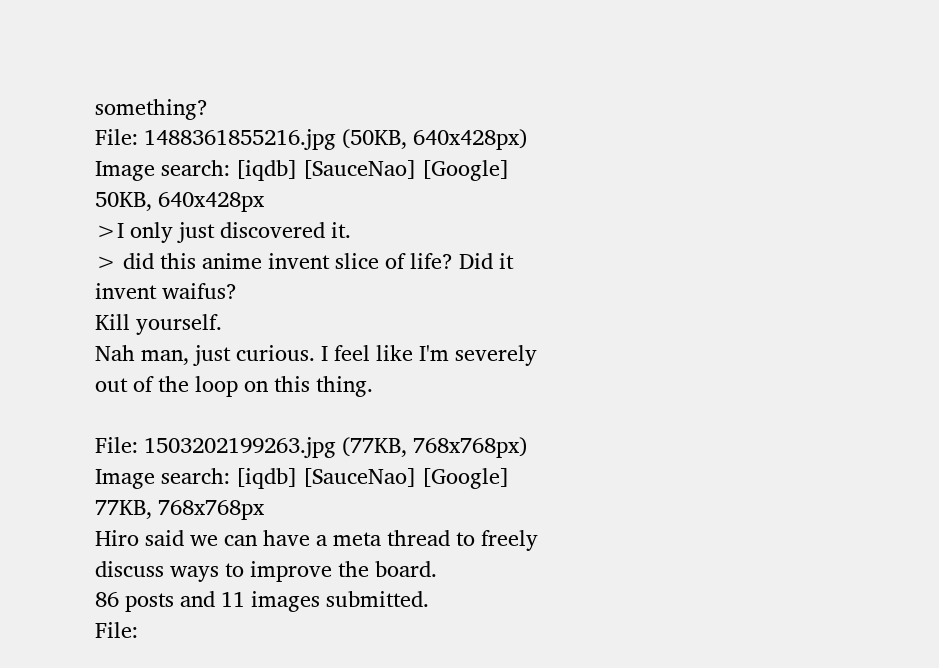something?
File: 1488361855216.jpg (50KB, 640x428px) Image search: [iqdb] [SauceNao] [Google]
50KB, 640x428px
>I only just discovered it.
> did this anime invent slice of life? Did it invent waifus?
Kill yourself.
Nah man, just curious. I feel like I'm severely out of the loop on this thing.

File: 1503202199263.jpg (77KB, 768x768px) Image search: [iqdb] [SauceNao] [Google]
77KB, 768x768px
Hiro said we can have a meta thread to freely discuss ways to improve the board.
86 posts and 11 images submitted.
File: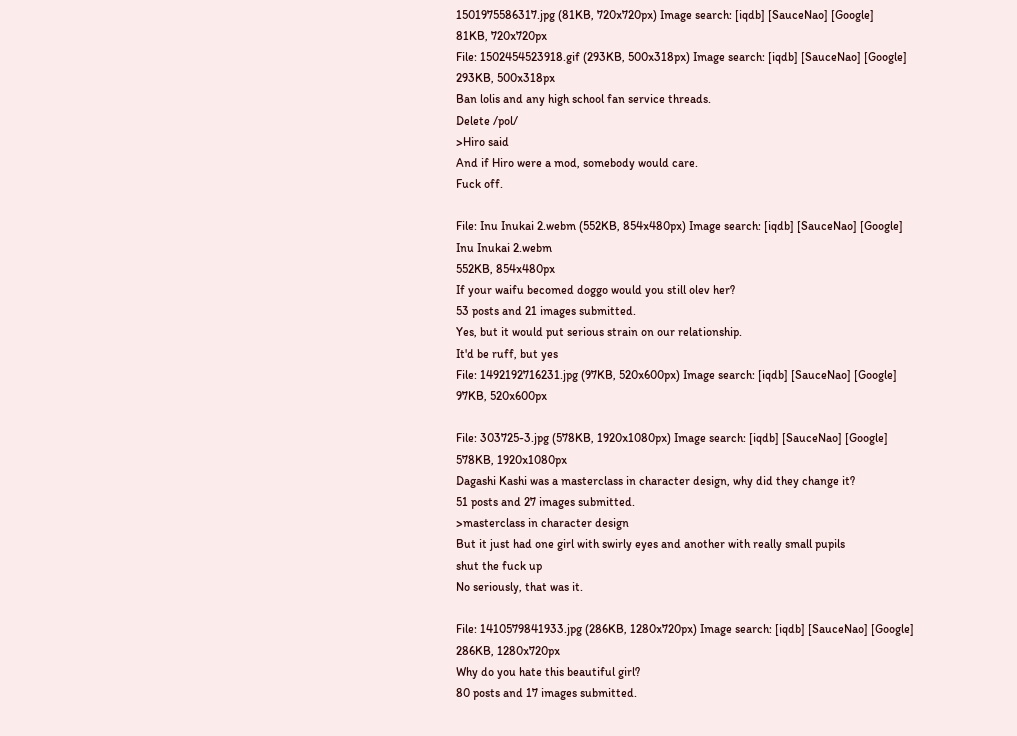1501975586317.jpg (81KB, 720x720px) Image search: [iqdb] [SauceNao] [Google]
81KB, 720x720px
File: 1502454523918.gif (293KB, 500x318px) Image search: [iqdb] [SauceNao] [Google]
293KB, 500x318px
Ban lolis and any high school fan service threads.
Delete /pol/
>Hiro said
And if Hiro were a mod, somebody would care.
Fuck off.

File: Inu Inukai 2.webm (552KB, 854x480px) Image search: [iqdb] [SauceNao] [Google]
Inu Inukai 2.webm
552KB, 854x480px
If your waifu becomed doggo would you still olev her?
53 posts and 21 images submitted.
Yes, but it would put serious strain on our relationship.
It'd be ruff, but yes
File: 1492192716231.jpg (97KB, 520x600px) Image search: [iqdb] [SauceNao] [Google]
97KB, 520x600px

File: 303725-3.jpg (578KB, 1920x1080px) Image search: [iqdb] [SauceNao] [Google]
578KB, 1920x1080px
Dagashi Kashi was a masterclass in character design, why did they change it?
51 posts and 27 images submitted.
>masterclass in character design
But it just had one girl with swirly eyes and another with really small pupils
shut the fuck up
No seriously, that was it.

File: 1410579841933.jpg (286KB, 1280x720px) Image search: [iqdb] [SauceNao] [Google]
286KB, 1280x720px
Why do you hate this beautiful girl?
80 posts and 17 images submitted.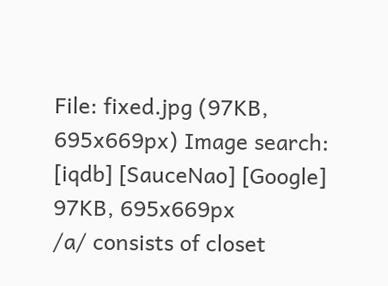File: fixed.jpg (97KB, 695x669px) Image search: [iqdb] [SauceNao] [Google]
97KB, 695x669px
/a/ consists of closet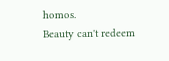homos.
Beauty can't redeem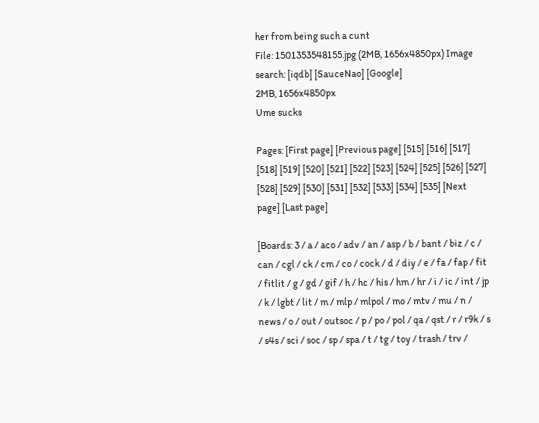her from being such a cunt
File: 1501353548155.jpg (2MB, 1656x4850px) Image search: [iqdb] [SauceNao] [Google]
2MB, 1656x4850px
Ume sucks

Pages: [First page] [Previous page] [515] [516] [517] [518] [519] [520] [521] [522] [523] [524] [525] [526] [527] [528] [529] [530] [531] [532] [533] [534] [535] [Next page] [Last page]

[Boards: 3 / a / aco / adv / an / asp / b / bant / biz / c / can / cgl / ck / cm / co / cock / d / diy / e / fa / fap / fit / fitlit / g / gd / gif / h / hc / his / hm / hr / i / ic / int / jp / k / lgbt / lit / m / mlp / mlpol / mo / mtv / mu / n / news / o / out / outsoc / p / po / pol / qa / qst / r / r9k / s / s4s / sci / soc / sp / spa / t / tg / toy / trash / trv /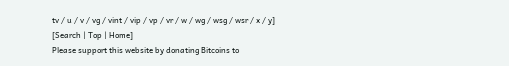tv / u / v / vg / vint / vip / vp / vr / w / wg / wsg / wsr / x / y] [Search | Top | Home]
Please support this website by donating Bitcoins to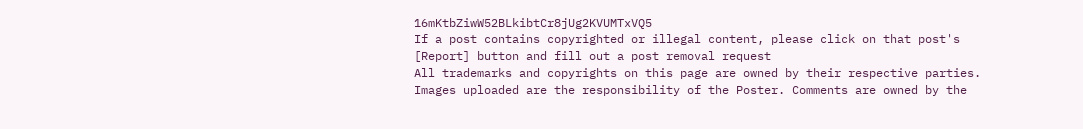16mKtbZiwW52BLkibtCr8jUg2KVUMTxVQ5
If a post contains copyrighted or illegal content, please click on that post's [Report] button and fill out a post removal request
All trademarks and copyrights on this page are owned by their respective parties. Images uploaded are the responsibility of the Poster. Comments are owned by the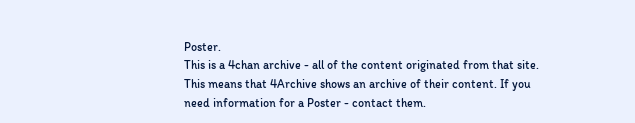Poster.
This is a 4chan archive - all of the content originated from that site. This means that 4Archive shows an archive of their content. If you need information for a Poster - contact them.